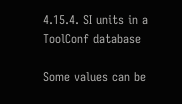4.15.4. SI units in a ToolConf database

Some values can be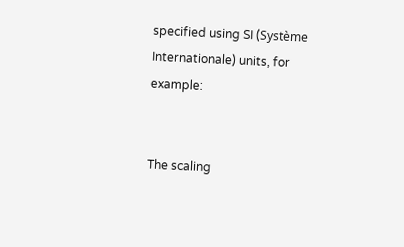specified using SI (Système Internationale) units, for example:


The scaling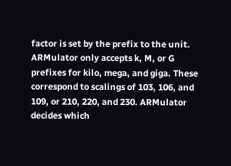factor is set by the prefix to the unit. ARMulator only accepts k, M, or G prefixes for kilo, mega, and giga. These correspond to scalings of 103, 106, and 109, or 210, 220, and 230. ARMulator decides which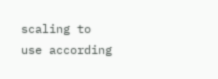scaling to use according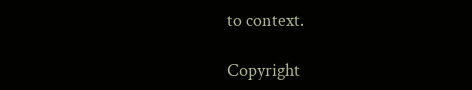to context.

Copyright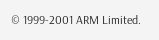© 1999-2001 ARM Limited.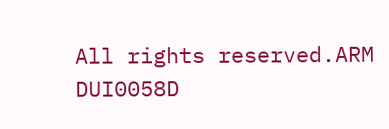All rights reserved.ARM DUI0058D